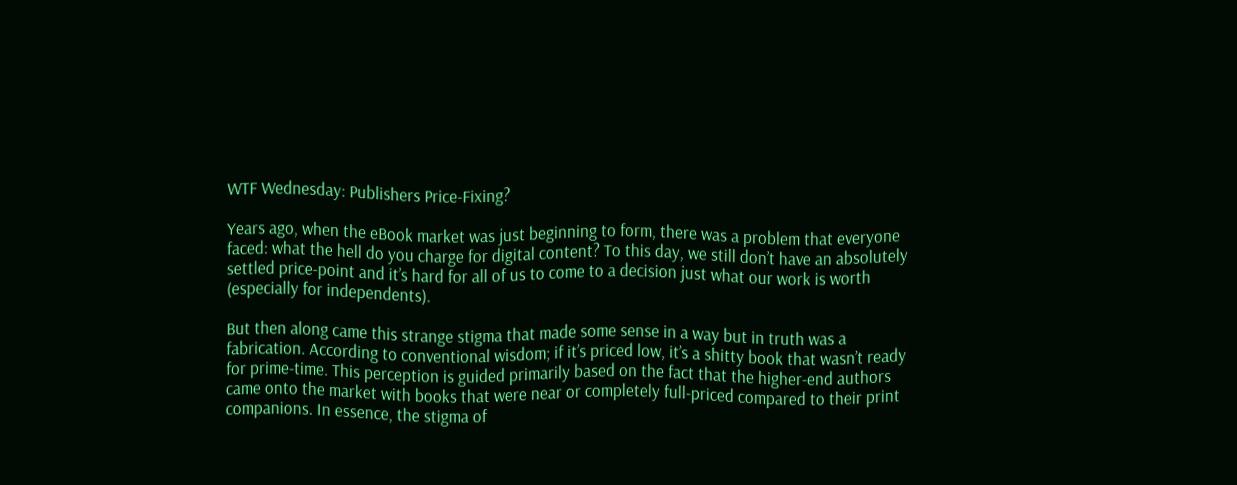WTF Wednesday: Publishers Price-Fixing?

Years ago, when the eBook market was just beginning to form, there was a problem that everyone faced: what the hell do you charge for digital content? To this day, we still don’t have an absolutely settled price-point and it’s hard for all of us to come to a decision just what our work is worth (especially for independents).

But then along came this strange stigma that made some sense in a way but in truth was a fabrication. According to conventional wisdom; if it’s priced low, it’s a shitty book that wasn’t ready for prime-time. This perception is guided primarily based on the fact that the higher-end authors came onto the market with books that were near or completely full-priced compared to their print companions. In essence, the stigma of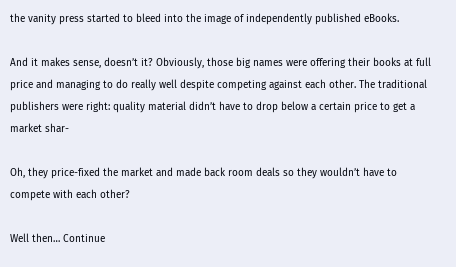the vanity press started to bleed into the image of independently published eBooks.

And it makes sense, doesn’t it? Obviously, those big names were offering their books at full price and managing to do really well despite competing against each other. The traditional publishers were right: quality material didn’t have to drop below a certain price to get a market shar-

Oh, they price-fixed the market and made back room deals so they wouldn’t have to compete with each other?

Well then… Continue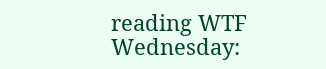reading WTF Wednesday: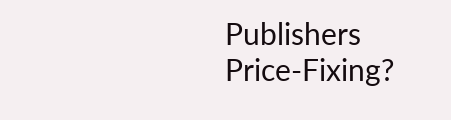Publishers Price-Fixing?